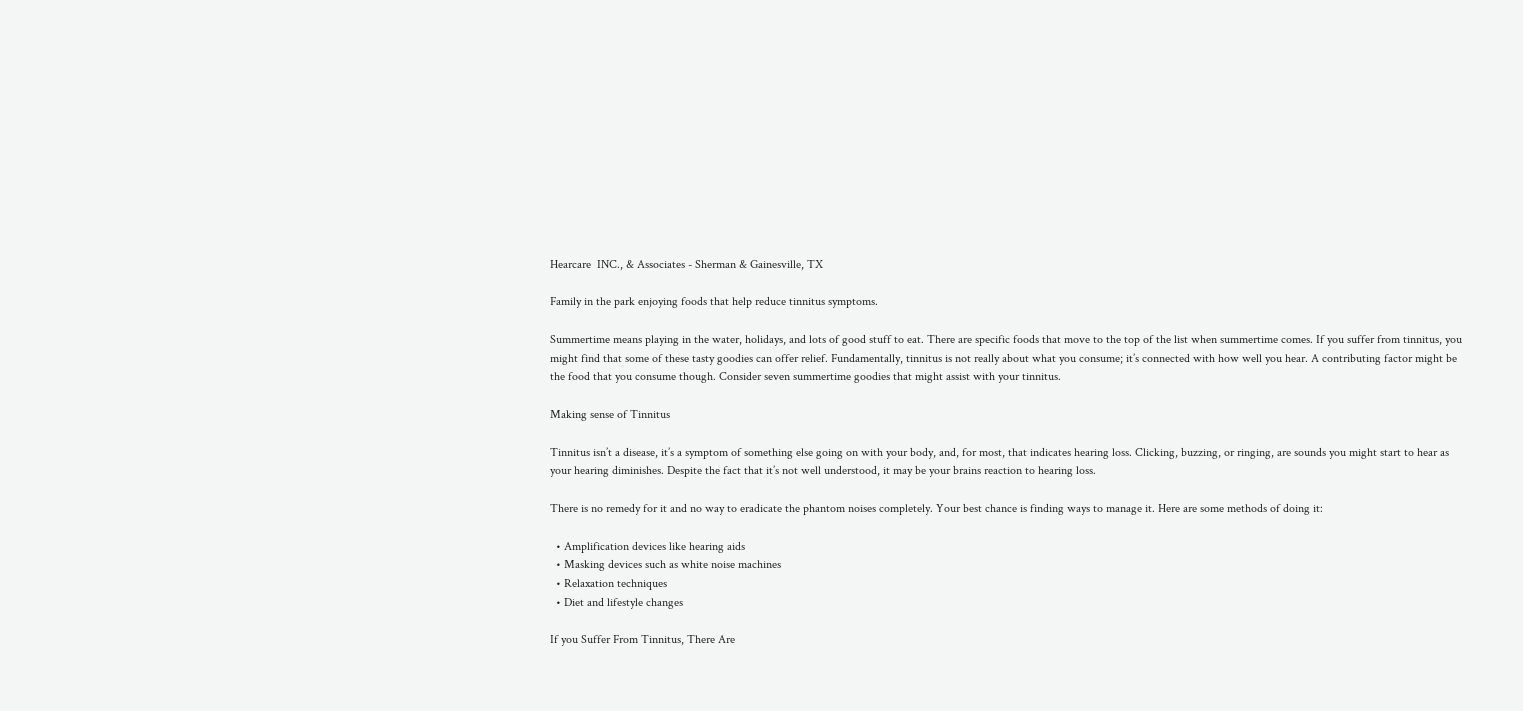Hearcare  INC., & Associates - Sherman & Gainesville, TX

Family in the park enjoying foods that help reduce tinnitus symptoms.

Summertime means playing in the water, holidays, and lots of good stuff to eat. There are specific foods that move to the top of the list when summertime comes. If you suffer from tinnitus, you might find that some of these tasty goodies can offer relief. Fundamentally, tinnitus is not really about what you consume; it’s connected with how well you hear. A contributing factor might be the food that you consume though. Consider seven summertime goodies that might assist with your tinnitus.

Making sense of Tinnitus

Tinnitus isn’t a disease, it’s a symptom of something else going on with your body, and, for most, that indicates hearing loss. Clicking, buzzing, or ringing, are sounds you might start to hear as your hearing diminishes. Despite the fact that it’s not well understood, it may be your brains reaction to hearing loss.

There is no remedy for it and no way to eradicate the phantom noises completely. Your best chance is finding ways to manage it. Here are some methods of doing it:

  • Amplification devices like hearing aids
  • Masking devices such as white noise machines
  • Relaxation techniques
  • Diet and lifestyle changes

If you Suffer From Tinnitus, There Are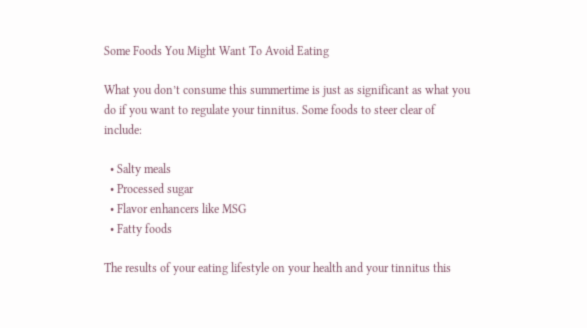Some Foods You Might Want To Avoid Eating

What you don’t consume this summertime is just as significant as what you do if you want to regulate your tinnitus. Some foods to steer clear of include:

  • Salty meals
  • Processed sugar
  • Flavor enhancers like MSG
  • Fatty foods

The results of your eating lifestyle on your health and your tinnitus this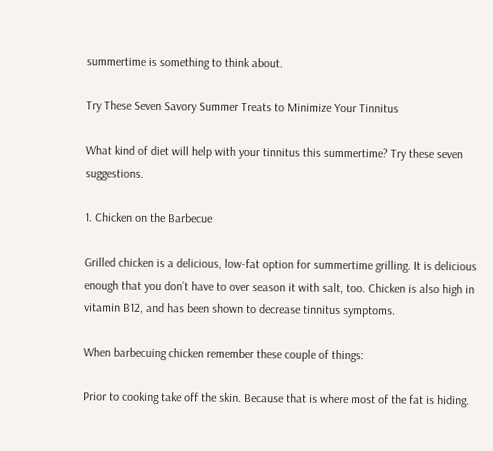summertime is something to think about.

Try These Seven Savory Summer Treats to Minimize Your Tinnitus

What kind of diet will help with your tinnitus this summertime? Try these seven suggestions.

1. Chicken on the Barbecue

Grilled chicken is a delicious, low-fat option for summertime grilling. It is delicious enough that you don’t have to over season it with salt, too. Chicken is also high in vitamin B12, and has been shown to decrease tinnitus symptoms.

When barbecuing chicken remember these couple of things:

Prior to cooking take off the skin. Because that is where most of the fat is hiding.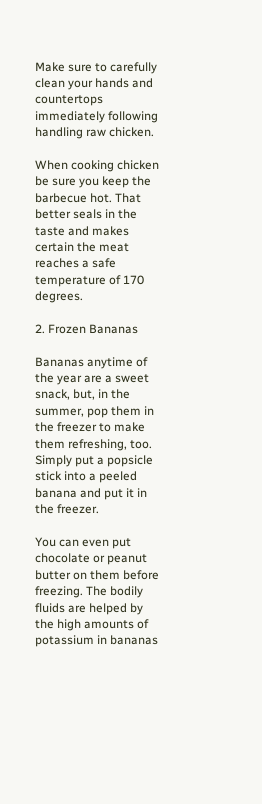Make sure to carefully clean your hands and countertops immediately following handling raw chicken.

When cooking chicken be sure you keep the barbecue hot. That better seals in the taste and makes certain the meat reaches a safe temperature of 170 degrees.

2. Frozen Bananas

Bananas anytime of the year are a sweet snack, but, in the summer, pop them in the freezer to make them refreshing, too. Simply put a popsicle stick into a peeled banana and put it in the freezer.

You can even put chocolate or peanut butter on them before freezing. The bodily fluids are helped by the high amounts of potassium in bananas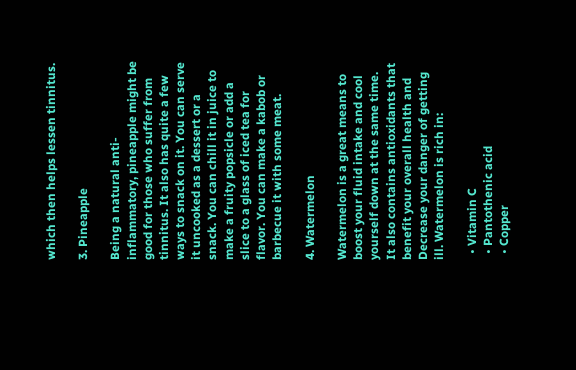which then helps lessen tinnitus.

3. Pineapple

Being a natural anti-inflammatory, pineapple might be good for those who suffer from tinnitus. It also has quite a few ways to snack on it. You can serve it uncooked as a dessert or a snack. You can chill it in juice to make a fruity popsicle or add a slice to a glass of iced tea for flavor. You can make a kabob or barbecue it with some meat.

4. Watermelon

Watermelon is a great means to boost your fluid intake and cool yourself down at the same time. It also contains antioxidants that benefit your overall health and Decrease your danger of getting ill. Watermelon is rich in:

  • Vitamin C
  • Pantothenic acid
  • Copper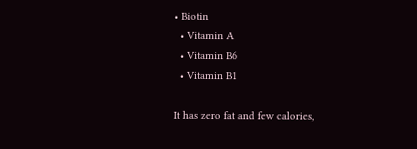• Biotin
  • Vitamin A
  • Vitamin B6
  • Vitamin B1

It has zero fat and few calories,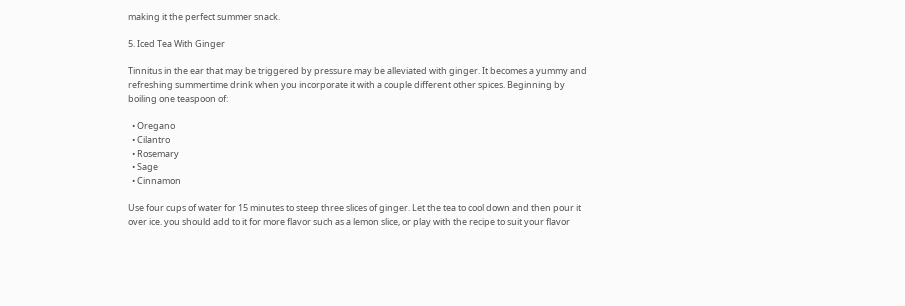making it the perfect summer snack.

5. Iced Tea With Ginger

Tinnitus in the ear that may be triggered by pressure may be alleviated with ginger. It becomes a yummy and refreshing summertime drink when you incorporate it with a couple different other spices. Beginning by boiling one teaspoon of:

  • Oregano
  • Cilantro
  • Rosemary
  • Sage
  • Cinnamon

Use four cups of water for 15 minutes to steep three slices of ginger. Let the tea to cool down and then pour it over ice. you should add to it for more flavor such as a lemon slice, or play with the recipe to suit your flavor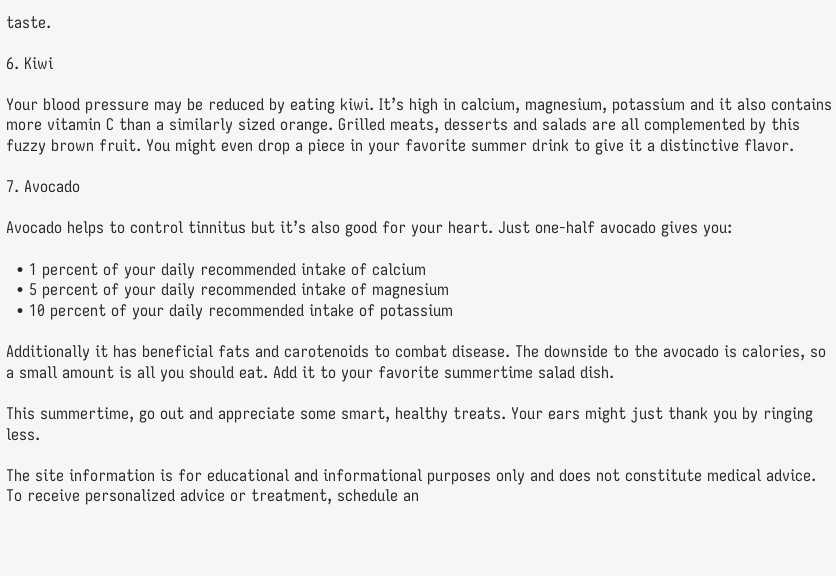taste.

6. Kiwi

Your blood pressure may be reduced by eating kiwi. It’s high in calcium, magnesium, potassium and it also contains more vitamin C than a similarly sized orange. Grilled meats, desserts and salads are all complemented by this fuzzy brown fruit. You might even drop a piece in your favorite summer drink to give it a distinctive flavor.

7. Avocado

Avocado helps to control tinnitus but it’s also good for your heart. Just one-half avocado gives you:

  • 1 percent of your daily recommended intake of calcium
  • 5 percent of your daily recommended intake of magnesium
  • 10 percent of your daily recommended intake of potassium

Additionally it has beneficial fats and carotenoids to combat disease. The downside to the avocado is calories, so a small amount is all you should eat. Add it to your favorite summertime salad dish.

This summertime, go out and appreciate some smart, healthy treats. Your ears might just thank you by ringing less.

The site information is for educational and informational purposes only and does not constitute medical advice. To receive personalized advice or treatment, schedule an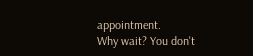appointment.
Why wait? You don't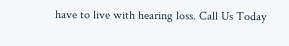have to live with hearing loss. Call Us Today